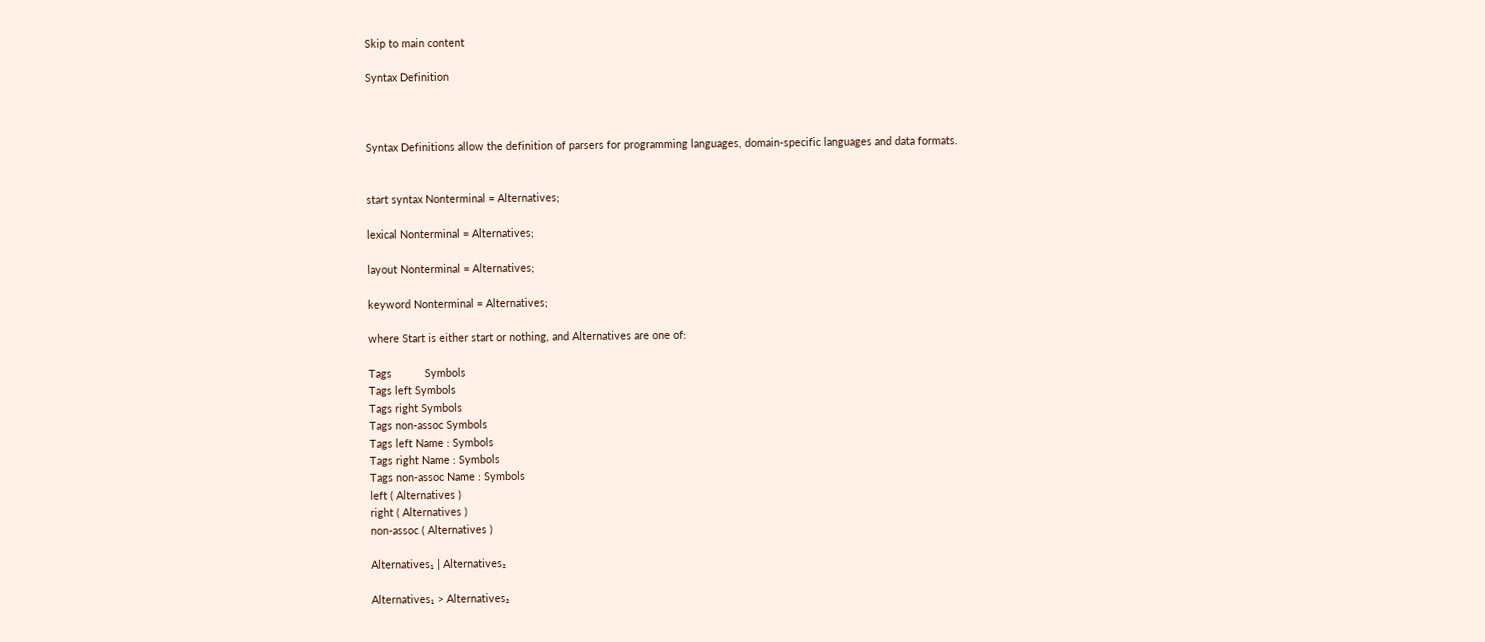Skip to main content

Syntax Definition



Syntax Definitions allow the definition of parsers for programming languages, domain-specific languages and data formats.


start syntax Nonterminal = Alternatives;

lexical Nonterminal = Alternatives;

layout Nonterminal = Alternatives;

keyword Nonterminal = Alternatives;

where Start is either start or nothing, and Alternatives are one of:

Tags           Symbols
Tags left Symbols
Tags right Symbols
Tags non-assoc Symbols
Tags left Name : Symbols
Tags right Name : Symbols
Tags non-assoc Name : Symbols
left ( Alternatives )
right ( Alternatives )
non-assoc ( Alternatives )

Alternatives₁ | Alternatives₂

Alternatives₁ > Alternatives₂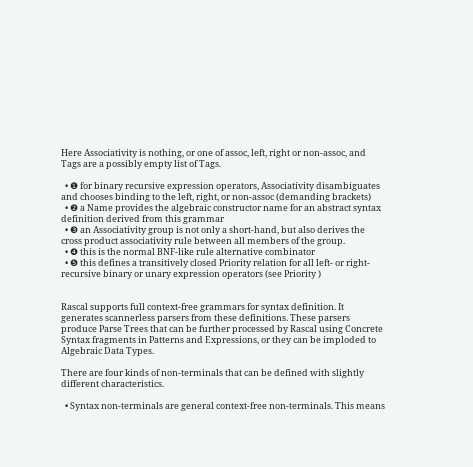Here Associativity is nothing, or one of assoc, left, right or non-assoc, and Tags are a possibly empty list of Tags.

  • ❶ for binary recursive expression operators, Associativity disambiguates and chooses binding to the left, right, or non-assoc (demanding brackets)
  • ❷ a Name provides the algebraic constructor name for an abstract syntax definition derived from this grammar
  • ❸ an Associativity group is not only a short-hand, but also derives the cross product associativity rule between all members of the group.
  • ❹ this is the normal BNF-like rule alternative combinator
  • ❺ this defines a transitively closed Priority relation for all left- or right-recursive binary or unary expression operators (see Priority )


Rascal supports full context-free grammars for syntax definition. It generates scannerless parsers from these definitions. These parsers produce Parse Trees that can be further processed by Rascal using Concrete Syntax fragments in Patterns and Expressions, or they can be imploded to Algebraic Data Types.

There are four kinds of non-terminals that can be defined with slightly different characteristics.

  • Syntax non-terminals are general context-free non-terminals. This means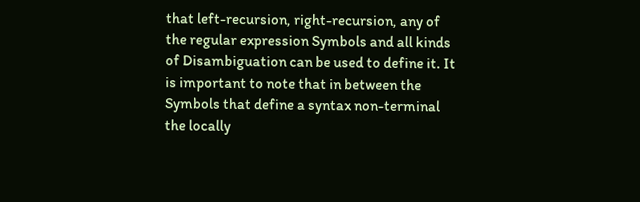that left-recursion, right-recursion, any of the regular expression Symbols and all kinds of Disambiguation can be used to define it. It is important to note that in between the Symbols that define a syntax non-terminal the locally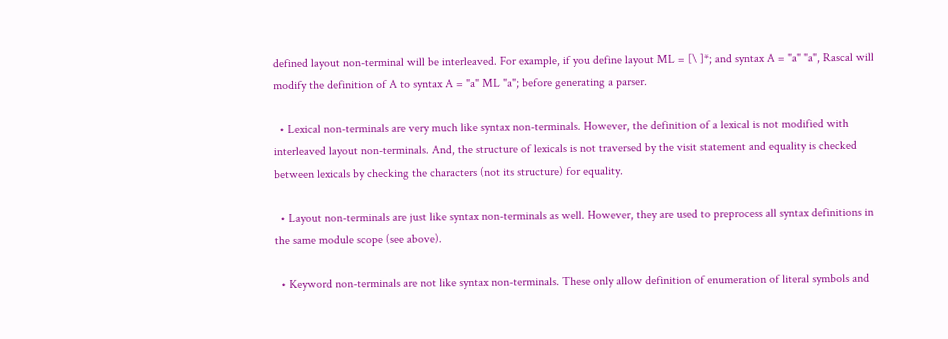defined layout non-terminal will be interleaved. For example, if you define layout ML = [\ ]*; and syntax A = "a" "a", Rascal will modify the definition of A to syntax A = "a" ML "a"; before generating a parser.

  • Lexical non-terminals are very much like syntax non-terminals. However, the definition of a lexical is not modified with interleaved layout non-terminals. And, the structure of lexicals is not traversed by the visit statement and equality is checked between lexicals by checking the characters (not its structure) for equality.

  • Layout non-terminals are just like syntax non-terminals as well. However, they are used to preprocess all syntax definitions in the same module scope (see above).

  • Keyword non-terminals are not like syntax non-terminals. These only allow definition of enumeration of literal symbols and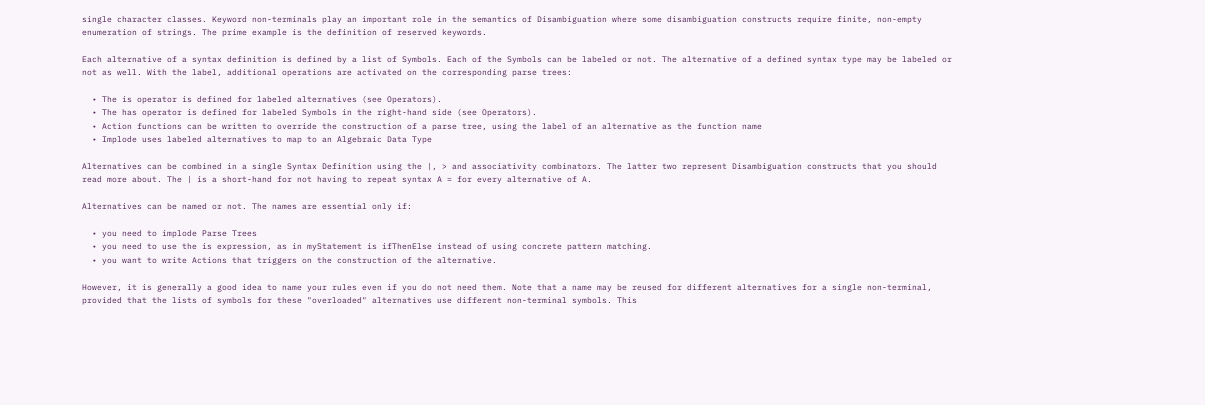single character classes. Keyword non-terminals play an important role in the semantics of Disambiguation where some disambiguation constructs require finite, non-empty enumeration of strings. The prime example is the definition of reserved keywords.

Each alternative of a syntax definition is defined by a list of Symbols. Each of the Symbols can be labeled or not. The alternative of a defined syntax type may be labeled or not as well. With the label, additional operations are activated on the corresponding parse trees:

  • The is operator is defined for labeled alternatives (see Operators).
  • The has operator is defined for labeled Symbols in the right-hand side (see Operators).
  • Action functions can be written to override the construction of a parse tree, using the label of an alternative as the function name
  • Implode uses labeled alternatives to map to an Algebraic Data Type

Alternatives can be combined in a single Syntax Definition using the |, > and associativity combinators. The latter two represent Disambiguation constructs that you should read more about. The | is a short-hand for not having to repeat syntax A = for every alternative of A.

Alternatives can be named or not. The names are essential only if:

  • you need to implode Parse Trees
  • you need to use the is expression, as in myStatement is ifThenElse instead of using concrete pattern matching.
  • you want to write Actions that triggers on the construction of the alternative.

However, it is generally a good idea to name your rules even if you do not need them. Note that a name may be reused for different alternatives for a single non-terminal, provided that the lists of symbols for these "overloaded" alternatives use different non-terminal symbols. This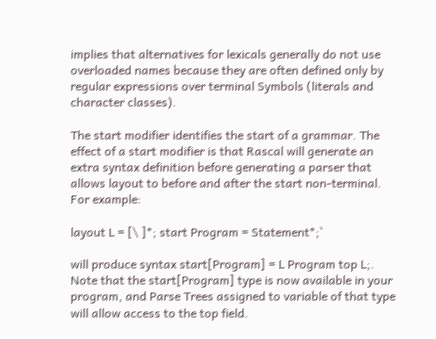implies that alternatives for lexicals generally do not use overloaded names because they are often defined only by regular expressions over terminal Symbols (literals and character classes).

The start modifier identifies the start of a grammar. The effect of a start modifier is that Rascal will generate an extra syntax definition before generating a parser that allows layout to before and after the start non-terminal. For example:

layout L = [\ ]*; start Program = Statement*;`

will produce syntax start[Program] = L Program top L;. Note that the start[Program] type is now available in your program, and Parse Trees assigned to variable of that type will allow access to the top field.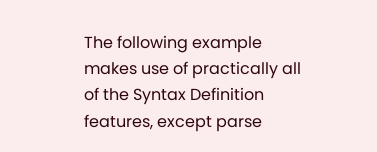The following example makes use of practically all of the Syntax Definition features, except parse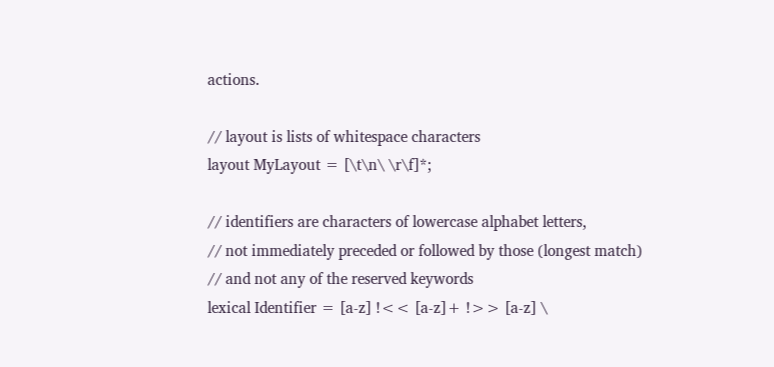actions.

// layout is lists of whitespace characters
layout MyLayout = [\t\n\ \r\f]*;

// identifiers are characters of lowercase alphabet letters,
// not immediately preceded or followed by those (longest match)
// and not any of the reserved keywords
lexical Identifier = [a-z] !<< [a-z]+ !>> [a-z] \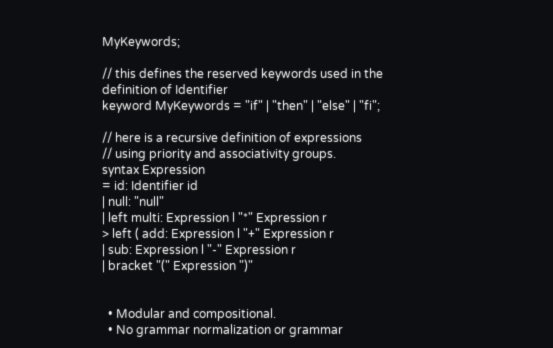MyKeywords;

// this defines the reserved keywords used in the definition of Identifier
keyword MyKeywords = "if" | "then" | "else" | "fi";

// here is a recursive definition of expressions
// using priority and associativity groups.
syntax Expression
= id: Identifier id
| null: "null"
| left multi: Expression l "*" Expression r
> left ( add: Expression l "+" Expression r
| sub: Expression l "-" Expression r
| bracket "(" Expression ")"


  • Modular and compositional.
  • No grammar normalization or grammar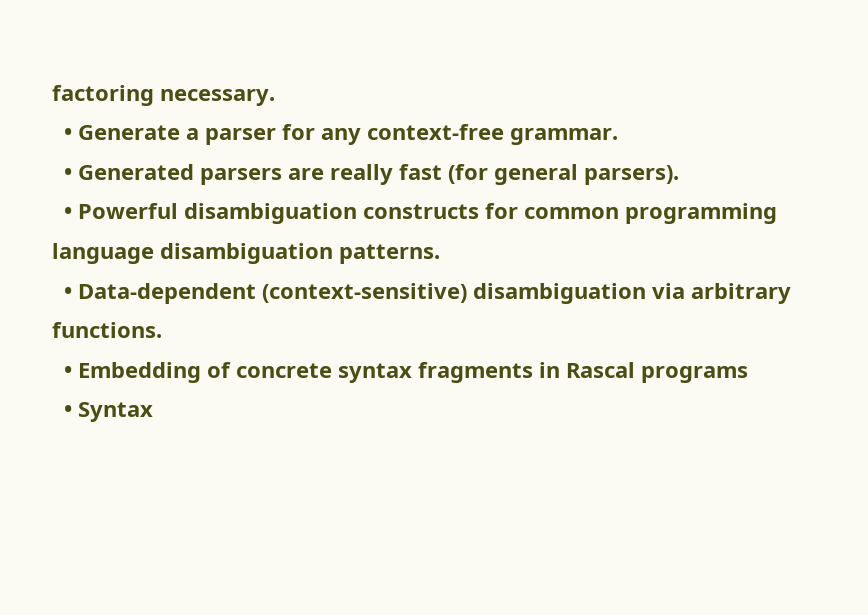factoring necessary.
  • Generate a parser for any context-free grammar.
  • Generated parsers are really fast (for general parsers).
  • Powerful disambiguation constructs for common programming language disambiguation patterns.
  • Data-dependent (context-sensitive) disambiguation via arbitrary functions.
  • Embedding of concrete syntax fragments in Rascal programs
  • Syntax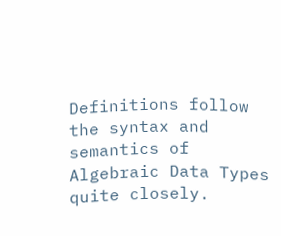Definitions follow the syntax and semantics of Algebraic Data Types quite closely.